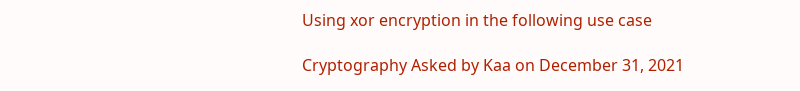Using xor encryption in the following use case

Cryptography Asked by Kaa on December 31, 2021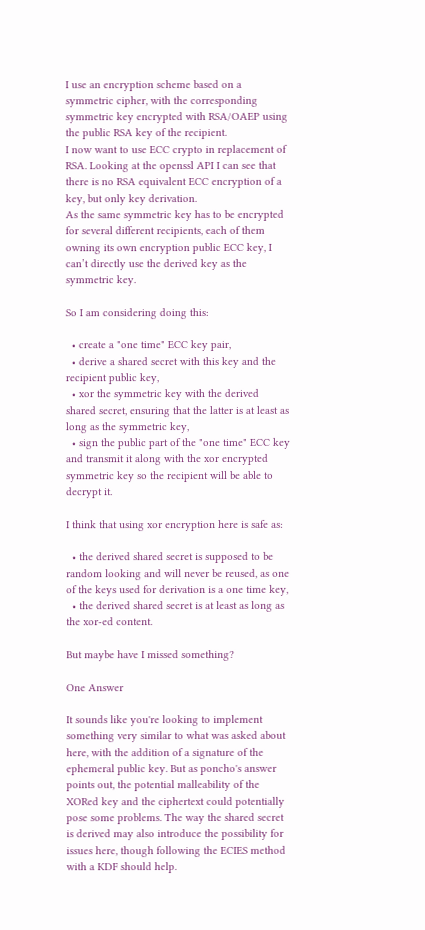I use an encryption scheme based on a symmetric cipher, with the corresponding symmetric key encrypted with RSA/OAEP using the public RSA key of the recipient.
I now want to use ECC crypto in replacement of RSA. Looking at the openssl API I can see that there is no RSA equivalent ECC encryption of a key, but only key derivation.
As the same symmetric key has to be encrypted for several different recipients, each of them owning its own encryption public ECC key, I can’t directly use the derived key as the symmetric key.

So I am considering doing this:

  • create a "one time" ECC key pair,
  • derive a shared secret with this key and the recipient public key,
  • xor the symmetric key with the derived shared secret, ensuring that the latter is at least as long as the symmetric key,
  • sign the public part of the "one time" ECC key and transmit it along with the xor encrypted symmetric key so the recipient will be able to decrypt it.

I think that using xor encryption here is safe as:

  • the derived shared secret is supposed to be random looking and will never be reused, as one of the keys used for derivation is a one time key,
  • the derived shared secret is at least as long as the xor-ed content.

But maybe have I missed something?

One Answer

It sounds like you're looking to implement something very similar to what was asked about here, with the addition of a signature of the ephemeral public key. But as poncho's answer points out, the potential malleability of the XORed key and the ciphertext could potentially pose some problems. The way the shared secret is derived may also introduce the possibility for issues here, though following the ECIES method with a KDF should help.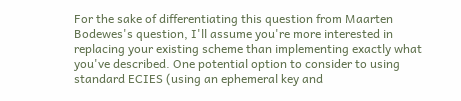For the sake of differentiating this question from Maarten Bodewes's question, I'll assume you're more interested in replacing your existing scheme than implementing exactly what you've described. One potential option to consider to using standard ECIES (using an ephemeral key and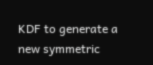KDF to generate a new symmetric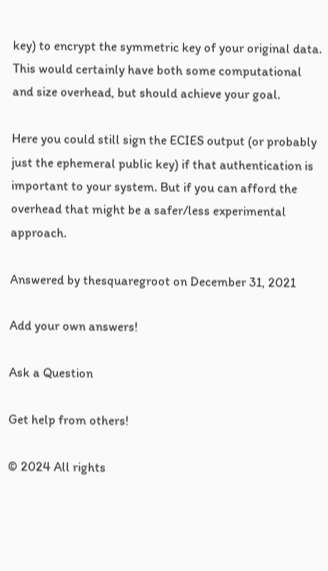key) to encrypt the symmetric key of your original data. This would certainly have both some computational and size overhead, but should achieve your goal.

Here you could still sign the ECIES output (or probably just the ephemeral public key) if that authentication is important to your system. But if you can afford the overhead that might be a safer/less experimental approach.

Answered by thesquaregroot on December 31, 2021

Add your own answers!

Ask a Question

Get help from others!

© 2024 All rights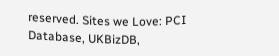reserved. Sites we Love: PCI Database, UKBizDB,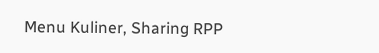Menu Kuliner, Sharing RPP